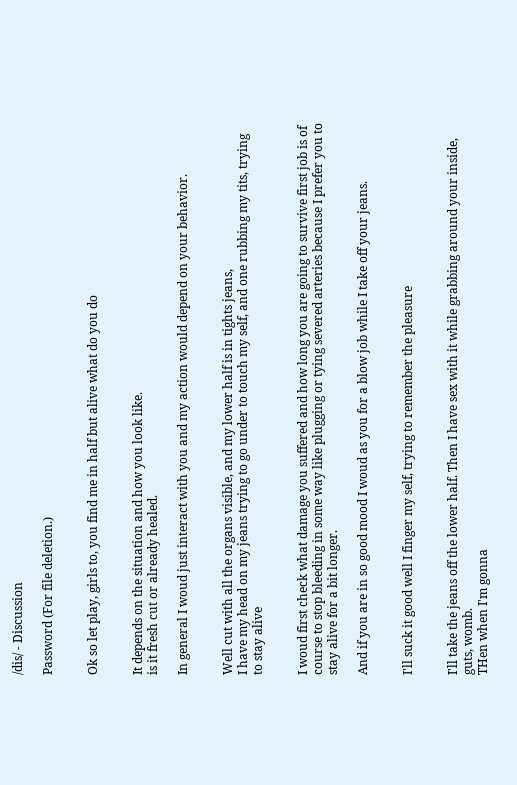/dis/ - Discussion

Password (For file deletion.)


Ok so let play, girls to, you find me in half but alive what do you do


It depends on the situation and how you look like.
is it fresh cut or already healed.

In general I woud just interact with you and my action would depend on your behavior.


Well cut with all the organs visible, and my lower half is in tights jeans,
I have my head on my jeans trying to go under to touch my self, and one rubbing my tits, trying to stay alive


I woud first check what damage you suffered and how long you are going to survive first job is of course to stop bleeding in some way like plugging or tying severed arteries because I prefer you to stay alive for a bit longer.

And if you are in so good mood I woud as you for a blow job while I take off your jeans.


I'll suck it good well I finger my self, trying to remember the pleasure


I'll take the jeans off the lower half. Then I have sex with it while grabbing around your inside, guts, womb.
THen when I'm gonna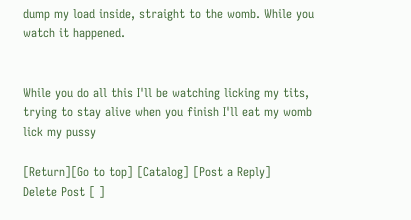dump my load inside, straight to the womb. While you watch it happened.


While you do all this I'll be watching licking my tits, trying to stay alive when you finish I'll eat my womb lick my pussy

[Return][Go to top] [Catalog] [Post a Reply]
Delete Post [ ]